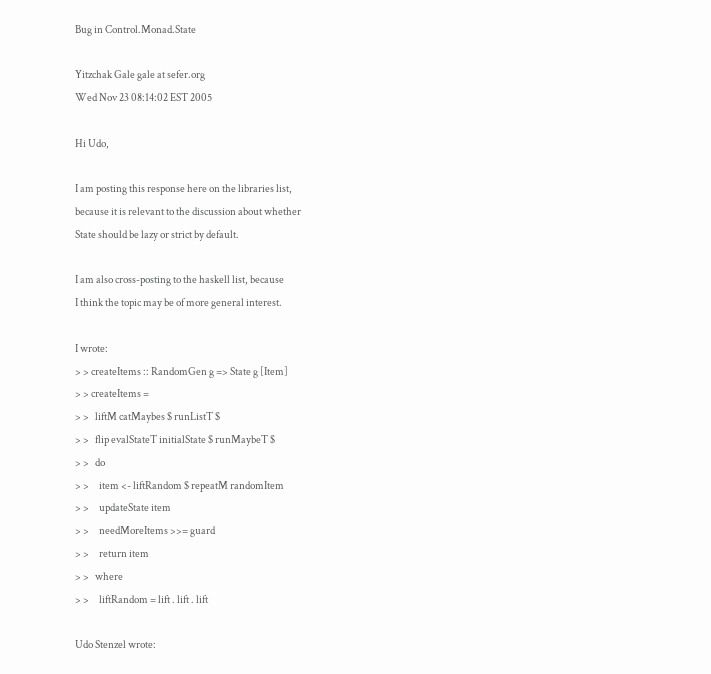Bug in Control.Monad.State

Yitzchak Gale gale at sefer.org
Wed Nov 23 08:14:02 EST 2005

Hi Udo,

I am posting this response here on the libraries list,
because it is relevant to the discussion about whether
State should be lazy or strict by default.

I am also cross-posting to the haskell list, because
I think the topic may be of more general interest.

I wrote:
> > createItems :: RandomGen g => State g [Item]
> > createItems =
> >   liftM catMaybes $ runListT $
> >   flip evalStateT initialState $ runMaybeT $
> >   do
> >     item <- liftRandom $ repeatM randomItem
> >     updateState item
> >     needMoreItems >>= guard
> >     return item
> >   where
> >     liftRandom = lift . lift . lift

Udo Stenzel wrote: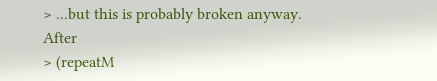> ...but this is probably broken anyway.  After
> (repeatM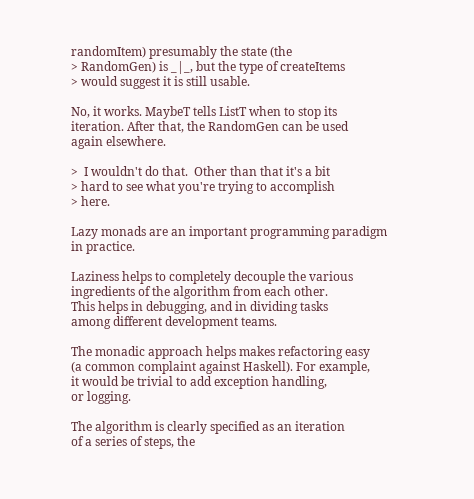randomItem) presumably the state (the
> RandomGen) is _|_, but the type of createItems
> would suggest it is still usable.

No, it works. MaybeT tells ListT when to stop its
iteration. After that, the RandomGen can be used
again elsewhere.

>  I wouldn't do that.  Other than that it's a bit
> hard to see what you're trying to accomplish
> here.

Lazy monads are an important programming paradigm
in practice.

Laziness helps to completely decouple the various
ingredients of the algorithm from each other.
This helps in debugging, and in dividing tasks
among different development teams.

The monadic approach helps makes refactoring easy
(a common complaint against Haskell). For example,
it would be trivial to add exception handling,
or logging.

The algorithm is clearly specified as an iteration
of a series of steps, the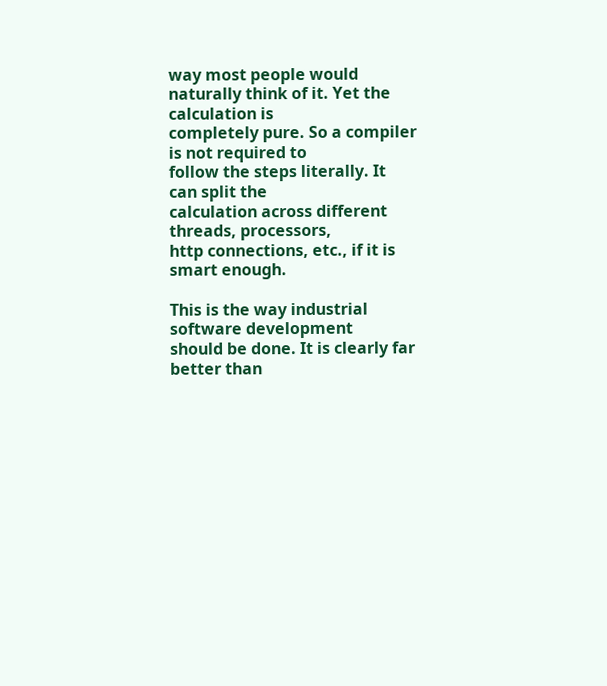way most people would
naturally think of it. Yet the calculation is
completely pure. So a compiler is not required to
follow the steps literally. It can split the
calculation across different threads, processors,
http connections, etc., if it is smart enough.

This is the way industrial software development
should be done. It is clearly far better than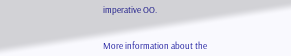imperative OO.


More information about the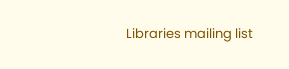Libraries mailing list